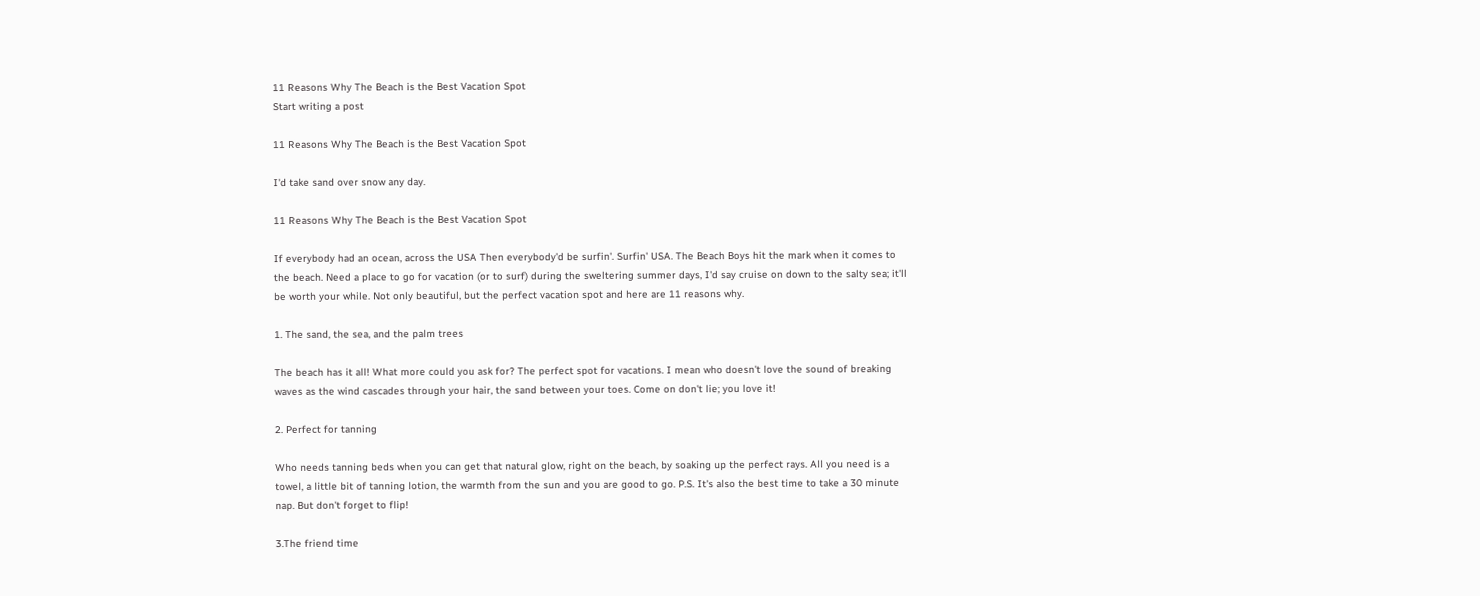11 Reasons Why The Beach is the Best Vacation Spot
Start writing a post

11 Reasons Why The Beach is the Best Vacation Spot

I'd take sand over snow any day.

11 Reasons Why The Beach is the Best Vacation Spot

If everybody had an ocean, across the USA Then everybody'd be surfin'. Surfin' USA. The Beach Boys hit the mark when it comes to the beach. Need a place to go for vacation (or to surf) during the sweltering summer days, I'd say cruise on down to the salty sea; it'll be worth your while. Not only beautiful, but the perfect vacation spot and here are 11 reasons why.

1. The sand, the sea, and the palm trees

The beach has it all! What more could you ask for? The perfect spot for vacations. I mean who doesn't love the sound of breaking waves as the wind cascades through your hair, the sand between your toes. Come on don't lie; you love it!

2. Perfect for tanning

Who needs tanning beds when you can get that natural glow, right on the beach, by soaking up the perfect rays. All you need is a towel, a little bit of tanning lotion, the warmth from the sun and you are good to go. P.S. It's also the best time to take a 30 minute nap. But don't forget to flip!

3.The friend time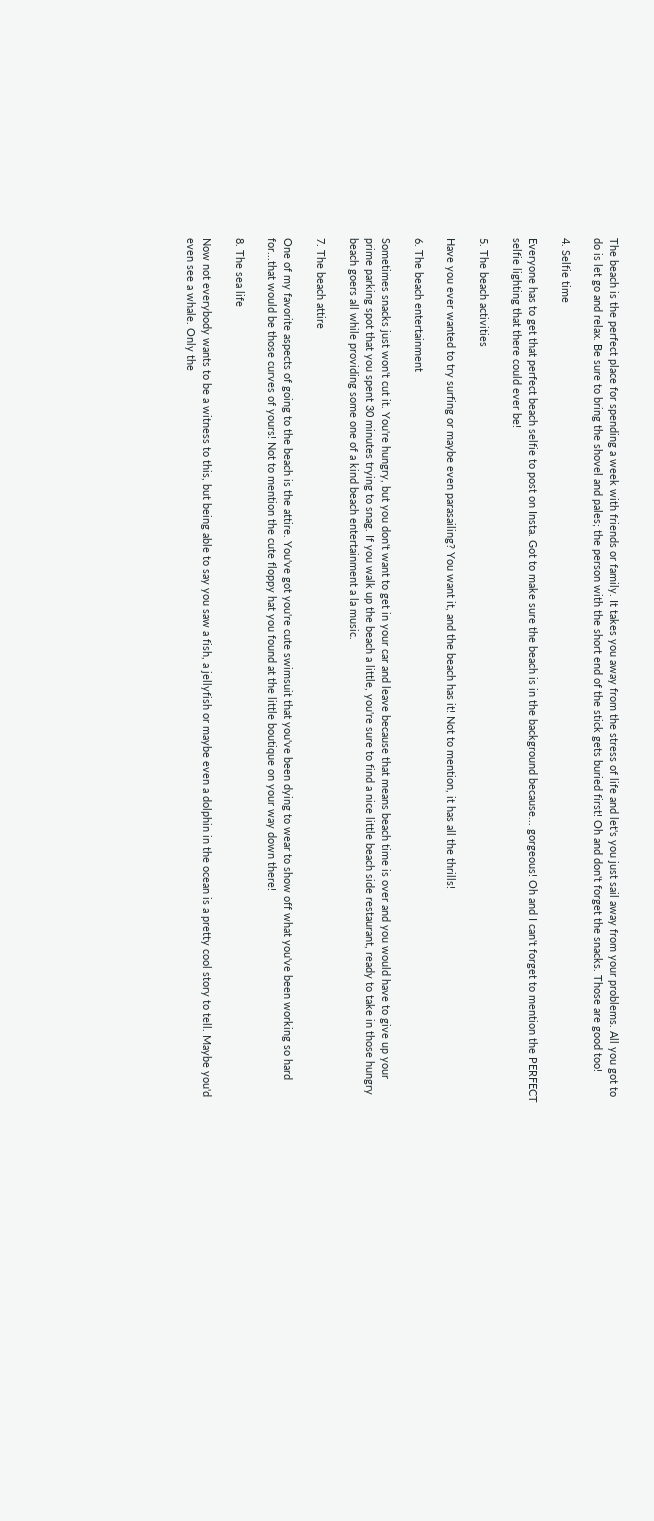The beach is the perfect place for spending a week with friends or family. It takes you away from the stress of life and let's you just sail away from your problems. All you got to do is let go and relax. Be sure to bring the shovel and pales; the person with the short end of the stick gets buried first! Oh and don't forget the snacks. Those are good too!

4. Selfie time

Everyone has to get that perfect beach selfie to post on Insta. Got to make sure the beach is in the background because... gorgeous! Oh and I can't forget to mention the PERFECT selfie lighting that there could ever be!

5. The beach activities

Have you ever wanted to try surfing or maybe even parasailing? You want it, and the beach has it! Not to mention, it has all the thrills!

6. The beach entertainment

Sometimes snacks just won't cut it. You're hungry, but you don't want to get in your car and leave because that means beach time is over and you would have to give up your prime parking spot that you spent 30 minutes trying to snag. If you walk up the beach a little, you're sure to find a nice little beach side restaurant, ready to take in those hungry beach goers all while providing some one of a kind beach entertainment a la music.

7. The beach attire

One of my favorite aspects of going to the beach is the attire. You've got you're cute swimsuit that you've been dying to wear to show off what you've been working so hard for...that would be those curves of yours! Not to mention the cute floppy hat you found at the little boutique on your way down there!

8. The sea life

Now not everybody wants to be a witness to this, but being able to say you saw a fish, a jellyfish or maybe even a dolphin in the ocean is a pretty cool story to tell. Maybe you'd even see a whale. Only the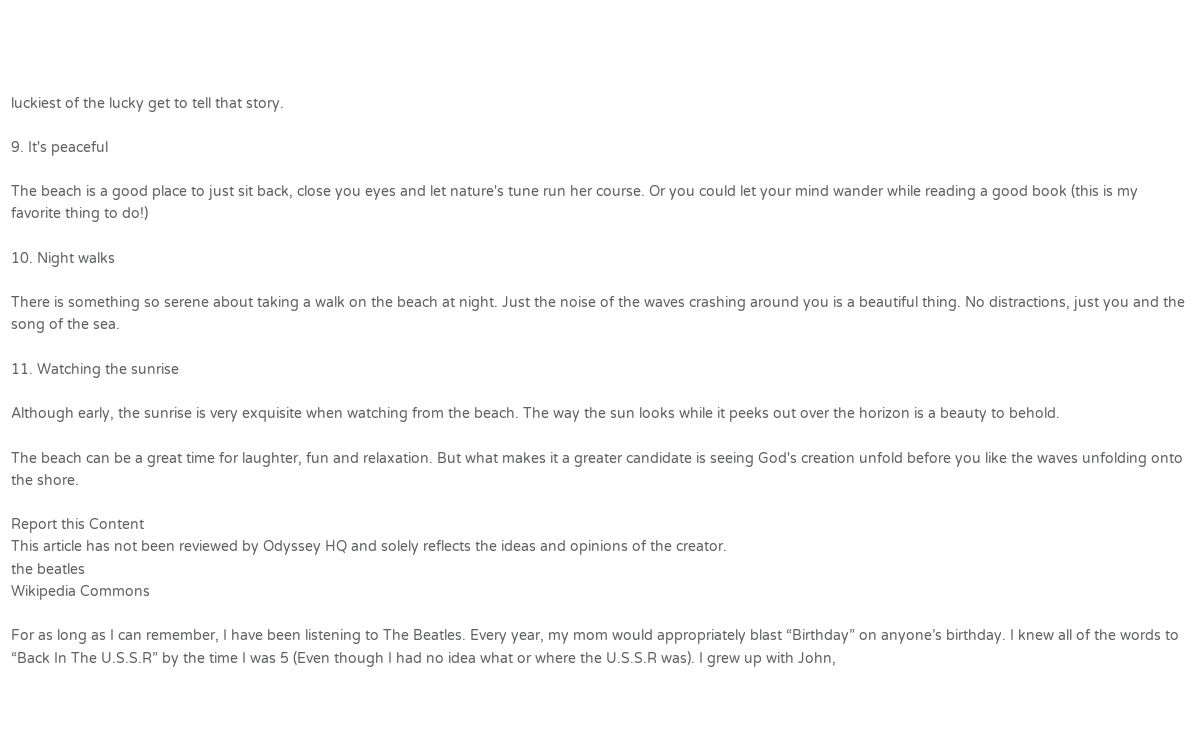luckiest of the lucky get to tell that story.

9. It's peaceful

The beach is a good place to just sit back, close you eyes and let nature's tune run her course. Or you could let your mind wander while reading a good book (this is my favorite thing to do!)

10. Night walks

There is something so serene about taking a walk on the beach at night. Just the noise of the waves crashing around you is a beautiful thing. No distractions, just you and the song of the sea.

11. Watching the sunrise

Although early, the sunrise is very exquisite when watching from the beach. The way the sun looks while it peeks out over the horizon is a beauty to behold.

The beach can be a great time for laughter, fun and relaxation. But what makes it a greater candidate is seeing God's creation unfold before you like the waves unfolding onto the shore.

Report this Content
This article has not been reviewed by Odyssey HQ and solely reflects the ideas and opinions of the creator.
the beatles
Wikipedia Commons

For as long as I can remember, I have been listening to The Beatles. Every year, my mom would appropriately blast “Birthday” on anyone’s birthday. I knew all of the words to “Back In The U.S.S.R” by the time I was 5 (Even though I had no idea what or where the U.S.S.R was). I grew up with John,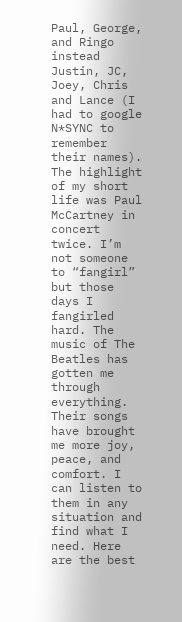Paul, George, and Ringo instead Justin, JC, Joey, Chris and Lance (I had to google N*SYNC to remember their names). The highlight of my short life was Paul McCartney in concert twice. I’m not someone to “fangirl” but those days I fangirled hard. The music of The Beatles has gotten me through everything. Their songs have brought me more joy, peace, and comfort. I can listen to them in any situation and find what I need. Here are the best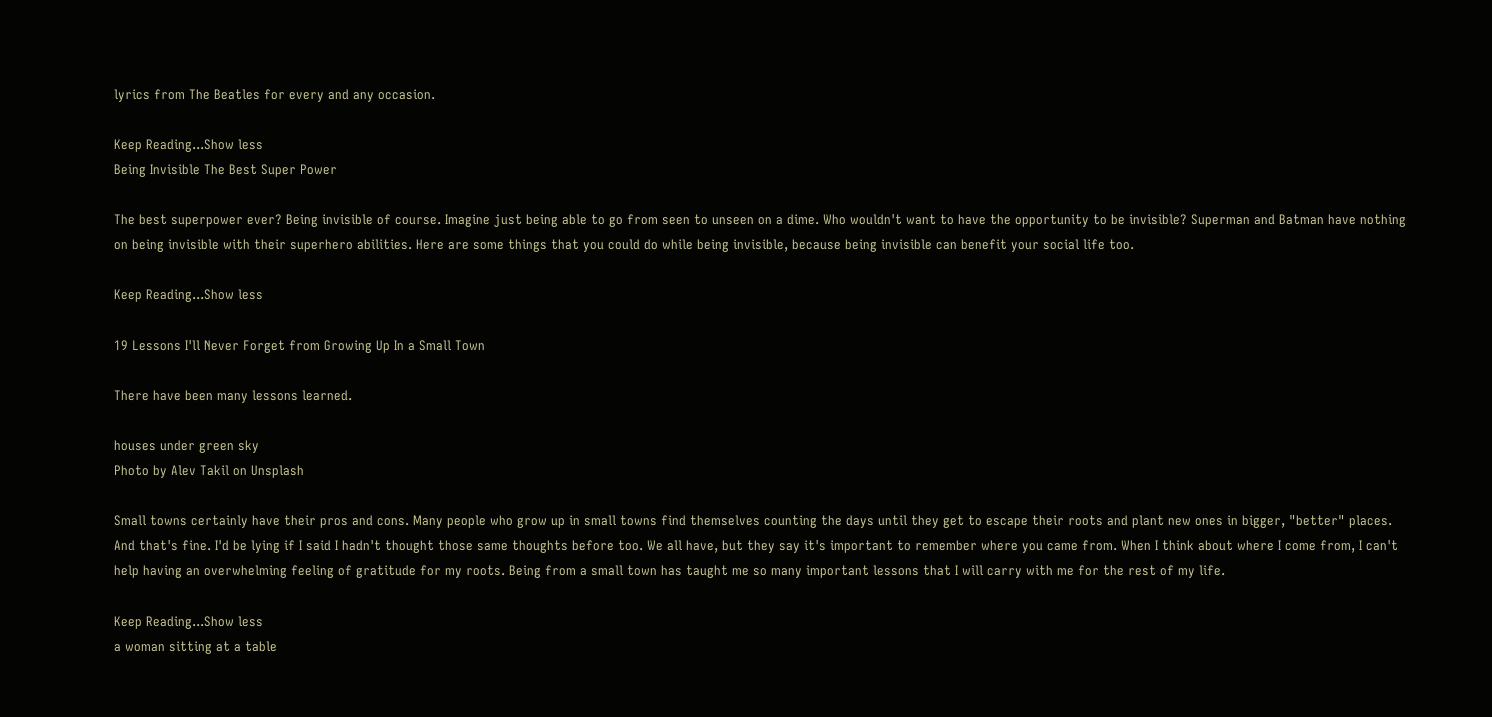lyrics from The Beatles for every and any occasion.

Keep Reading...Show less
Being Invisible The Best Super Power

The best superpower ever? Being invisible of course. Imagine just being able to go from seen to unseen on a dime. Who wouldn't want to have the opportunity to be invisible? Superman and Batman have nothing on being invisible with their superhero abilities. Here are some things that you could do while being invisible, because being invisible can benefit your social life too.

Keep Reading...Show less

19 Lessons I'll Never Forget from Growing Up In a Small Town

There have been many lessons learned.

houses under green sky
Photo by Alev Takil on Unsplash

Small towns certainly have their pros and cons. Many people who grow up in small towns find themselves counting the days until they get to escape their roots and plant new ones in bigger, "better" places. And that's fine. I'd be lying if I said I hadn't thought those same thoughts before too. We all have, but they say it's important to remember where you came from. When I think about where I come from, I can't help having an overwhelming feeling of gratitude for my roots. Being from a small town has taught me so many important lessons that I will carry with me for the rest of my life.

Keep Reading...Show less
a woman sitting at a table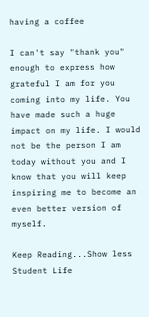having a coffee

I can't say "thank you" enough to express how grateful I am for you coming into my life. You have made such a huge impact on my life. I would not be the person I am today without you and I know that you will keep inspiring me to become an even better version of myself.

Keep Reading...Show less
Student Life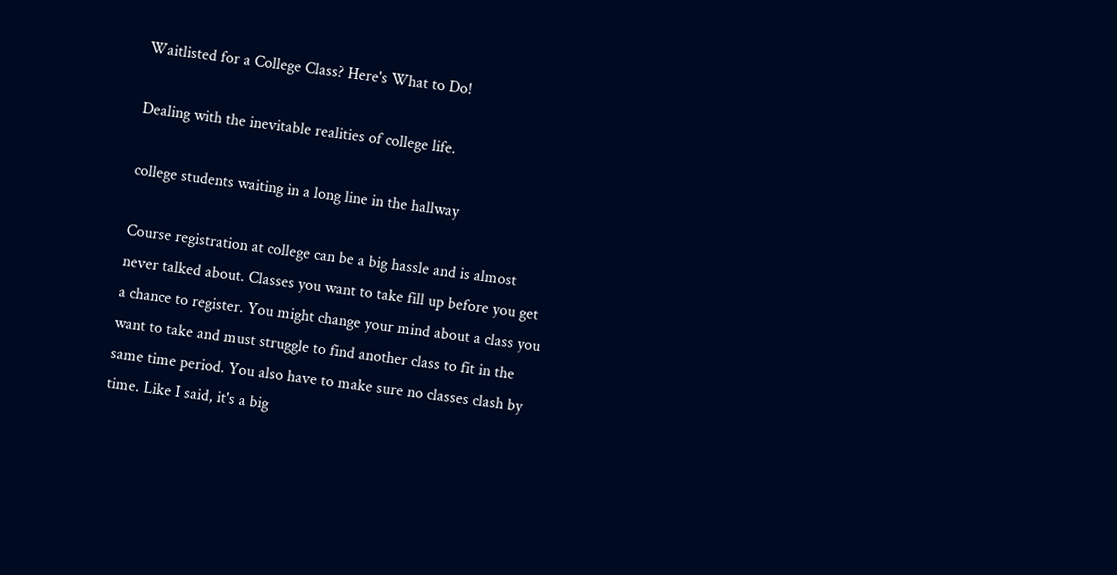Waitlisted for a College Class? Here's What to Do!

Dealing with the inevitable realities of college life.

college students waiting in a long line in the hallway

Course registration at college can be a big hassle and is almost never talked about. Classes you want to take fill up before you get a chance to register. You might change your mind about a class you want to take and must struggle to find another class to fit in the same time period. You also have to make sure no classes clash by time. Like I said, it's a big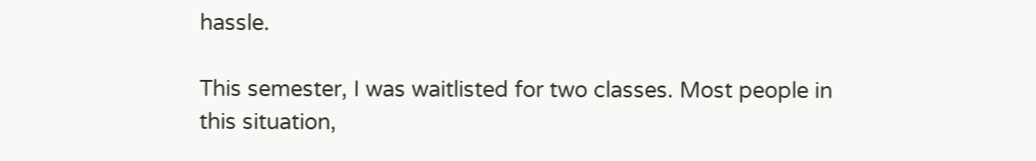hassle.

This semester, I was waitlisted for two classes. Most people in this situation,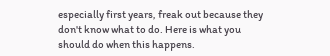especially first years, freak out because they don't know what to do. Here is what you should do when this happens.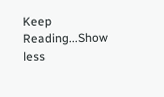Keep Reading...Show less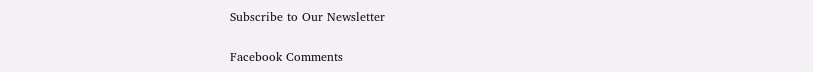Subscribe to Our Newsletter

Facebook Comments